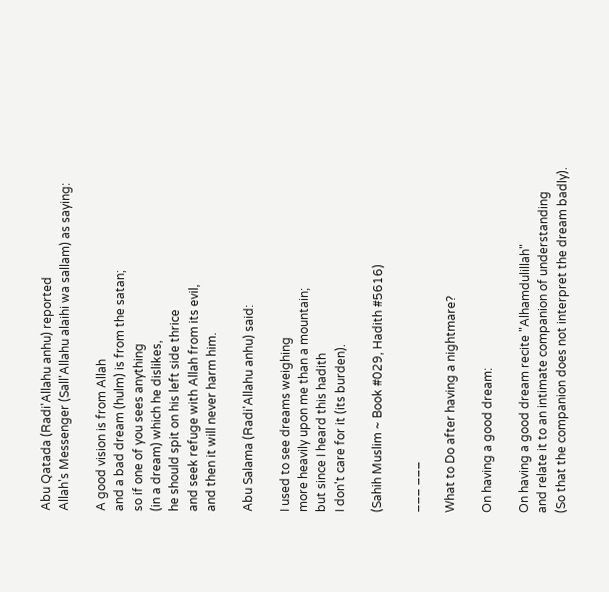Abu Qatada (Radi'Allahu anhu) reported
Allah's Messenger (Sall'Allahu alaihi wa sallam) as saying:

A good vision is from Allah
and a bad dream (hulm) is from the satan;
so if one of you sees anything
(in a dream) which he dislikes,
he should spit on his left side thrice
and seek refuge with Allah from its evil,
and then it will never harm him.

Abu Salama (Radi'Allahu anhu) said:

I used to see dreams weighing
more heavily upon me than a mountain;
but since I heard this hadith
I don't care for it (its burden).

(Sahih Muslim ~ Book #029, Hadith #5616)

___ ___

What to Do after having a nightmare?

On having a good dream:

On having a good dream recite "Alhamdulillah"
and relate it to an intimate companion of understanding
(So that the companion does not interpret the dream badly).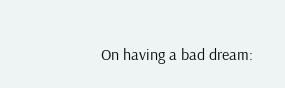On having a bad dream: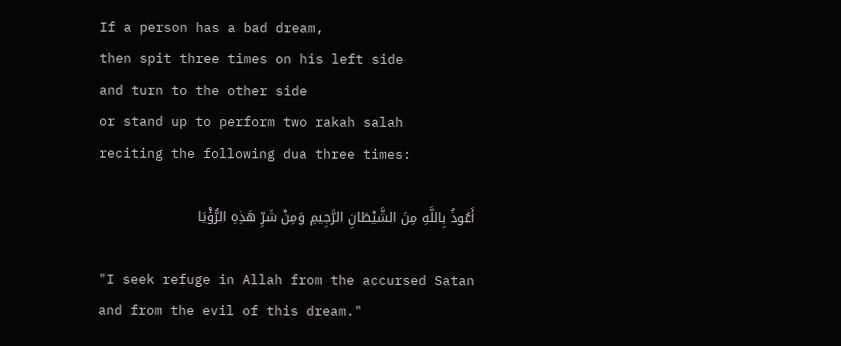If a person has a bad dream,
then spit three times on his left side
and turn to the other side
or stand up to perform two rakah salah
reciting the following dua three times:

أَعُوذُ بِاللَّهِ مِنَ الشَّيْطَانِ الرَّجِيمِ وَمِنْ شَرِّ هَذِهِ الرُّؤْيَا

"I seek refuge in Allah from the accursed Satan
and from the evil of this dream."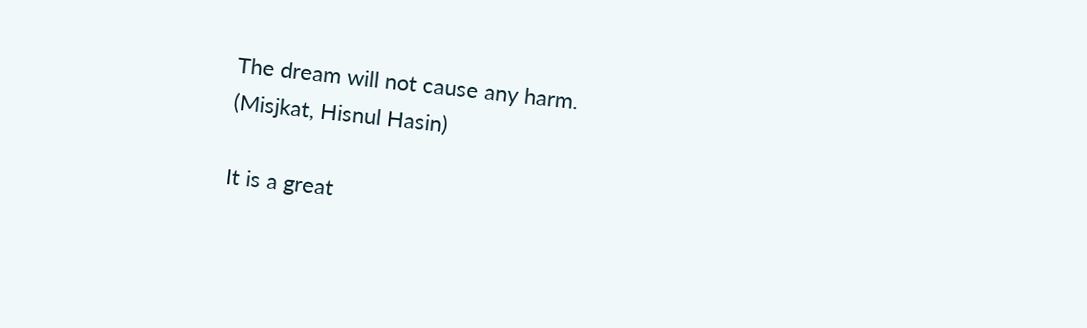The dream will not cause any harm.
(Misjkat, Hisnul Hasin)

It is a great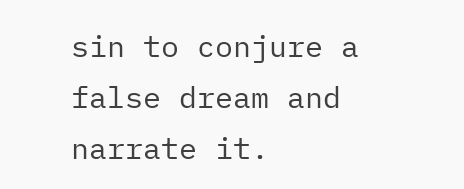sin to conjure a false dream and narrate it.